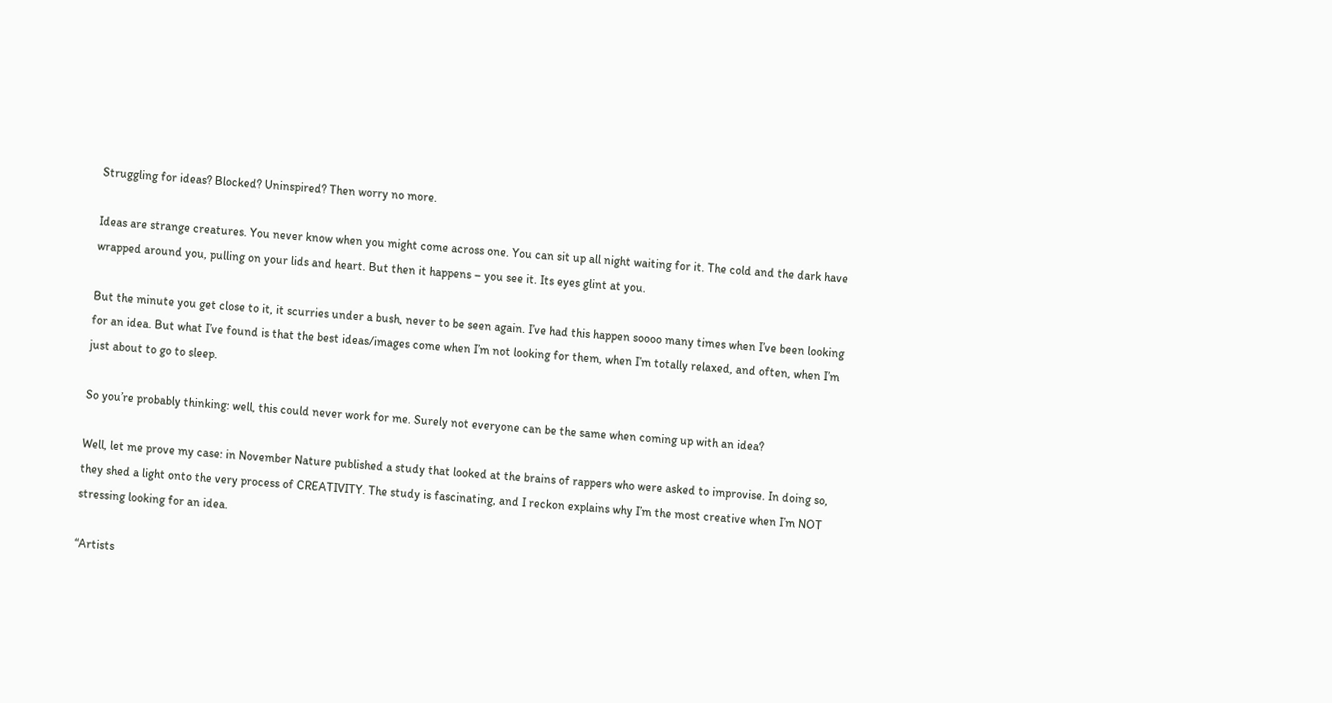Struggling for ideas? Blocked? Uninspired? Then worry no more.

Ideas are strange creatures. You never know when you might come across one. You can sit up all night waiting for it. The cold and the dark have wrapped around you, pulling on your lids and heart. But then it happens – you see it. Its eyes glint at you.

But the minute you get close to it, it scurries under a bush, never to be seen again. I’ve had this happen soooo many times when I’ve been looking for an idea. But what I’ve found is that the best ideas/images come when I’m not looking for them, when I’m totally relaxed, and often, when I’m just about to go to sleep.

So you’re probably thinking: well, this could never work for me. Surely not everyone can be the same when coming up with an idea?

Well, let me prove my case: in November Nature published a study that looked at the brains of rappers who were asked to improvise. In doing so, they shed a light onto the very process of CREATIVITY. The study is fascinating, and I reckon explains why I’m the most creative when I’m NOT stressing looking for an idea.

“Artists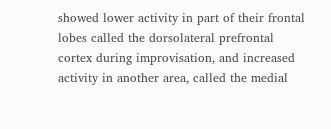showed lower activity in part of their frontal lobes called the dorsolateral prefrontal cortex during improvisation, and increased activity in another area, called the medial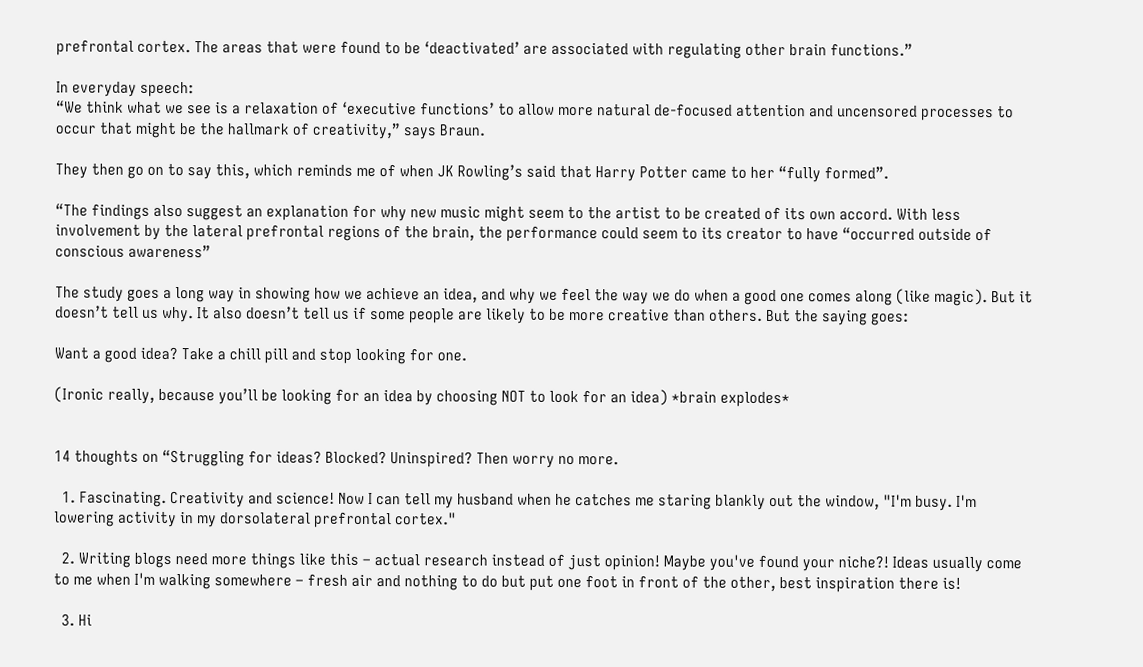prefrontal cortex. The areas that were found to be ‘deactivated’ are associated with regulating other brain functions.”

In everyday speech:
“We think what we see is a relaxation of ‘executive functions’ to allow more natural de-focused attention and uncensored processes to occur that might be the hallmark of creativity,” says Braun.

They then go on to say this, which reminds me of when JK Rowling’s said that Harry Potter came to her “fully formed”.

“The findings also suggest an explanation for why new music might seem to the artist to be created of its own accord. With less involvement by the lateral prefrontal regions of the brain, the performance could seem to its creator to have “occurred outside of conscious awareness”

The study goes a long way in showing how we achieve an idea, and why we feel the way we do when a good one comes along (like magic). But it doesn’t tell us why. It also doesn’t tell us if some people are likely to be more creative than others. But the saying goes:

Want a good idea? Take a chill pill and stop looking for one.

(Ironic really, because you’ll be looking for an idea by choosing NOT to look for an idea) *brain explodes*


14 thoughts on “Struggling for ideas? Blocked? Uninspired? Then worry no more.

  1. Fascinating. Creativity and science! Now I can tell my husband when he catches me staring blankly out the window, "I'm busy. I'm lowering activity in my dorsolateral prefrontal cortex."

  2. Writing blogs need more things like this – actual research instead of just opinion! Maybe you've found your niche?! Ideas usually come to me when I'm walking somewhere – fresh air and nothing to do but put one foot in front of the other, best inspiration there is!

  3. Hi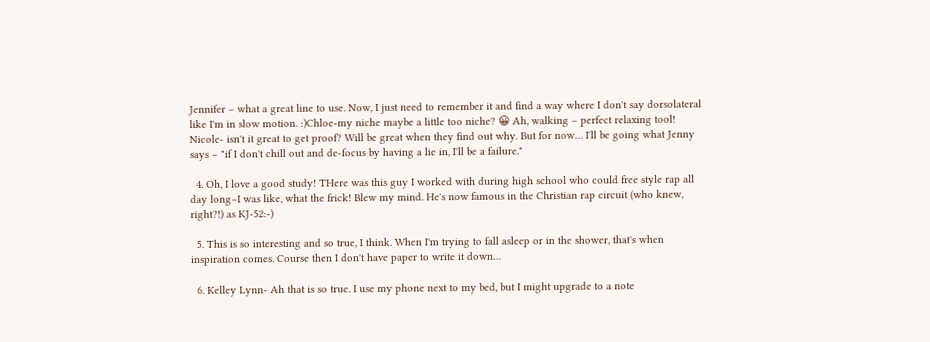Jennifer – what a great line to use. Now, I just need to remember it and find a way where I don't say dorsolateral like I'm in slow motion. :)Chloe-my niche maybe a little too niche? 😀 Ah, walking – perfect relaxing tool! Nicole- isn't it great to get proof? Will be great when they find out why. But for now… I'll be going what Jenny says – "if I don't chill out and de-focus by having a lie in, I'll be a failure."

  4. Oh, I love a good study! THere was this guy I worked with during high school who could free style rap all day long–I was like, what the frick! Blew my mind. He's now famous in the Christian rap circuit (who knew, right?!) as KJ-52:-)

  5. This is so interesting and so true, I think. When I'm trying to fall asleep or in the shower, that's when inspiration comes. Course then I don't have paper to write it down…

  6. Kelley Lynn- Ah that is so true. I use my phone next to my bed, but I might upgrade to a note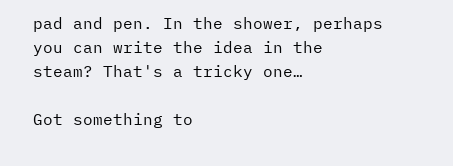pad and pen. In the shower, perhaps you can write the idea in the steam? That's a tricky one…

Got something to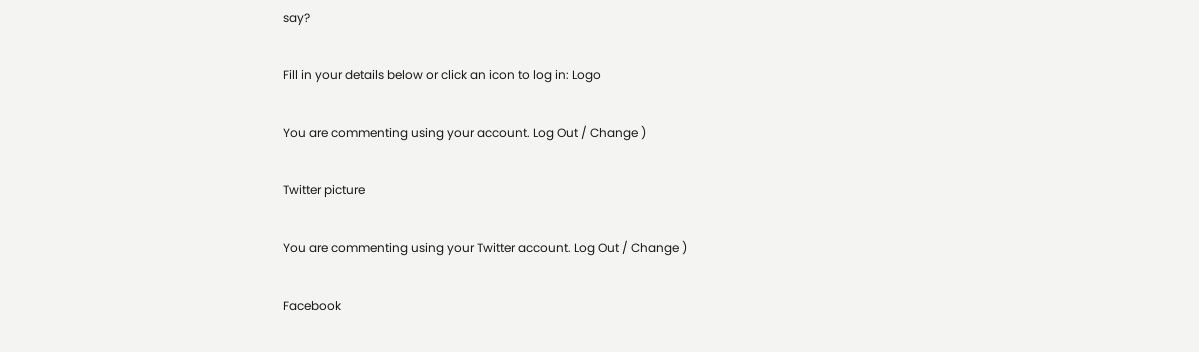say?

Fill in your details below or click an icon to log in: Logo

You are commenting using your account. Log Out / Change )

Twitter picture

You are commenting using your Twitter account. Log Out / Change )

Facebook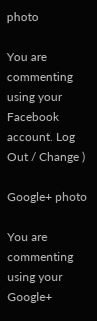photo

You are commenting using your Facebook account. Log Out / Change )

Google+ photo

You are commenting using your Google+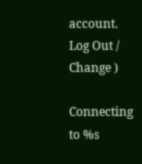account. Log Out / Change )

Connecting to %s